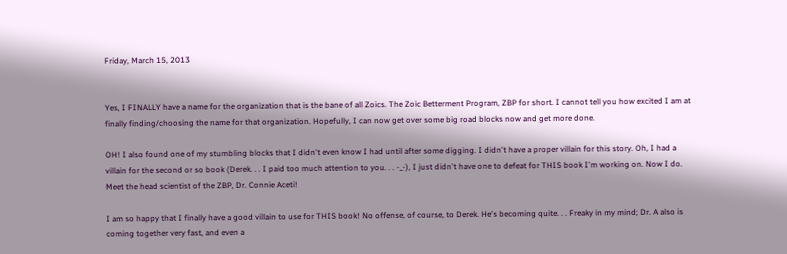Friday, March 15, 2013


Yes, I FINALLY have a name for the organization that is the bane of all Zoics. The Zoic Betterment Program, ZBP for short. I cannot tell you how excited I am at finally finding/choosing the name for that organization. Hopefully, I can now get over some big road blocks now and get more done.

OH! I also found one of my stumbling blocks that I didn't even know I had until after some digging. I didn't have a proper villain for this story. Oh, I had a villain for the second or so book (Derek. . . I paid too much attention to you. . . -_-), I just didn't have one to defeat for THIS book I'm working on. Now I do. Meet the head scientist of the ZBP, Dr. Connie Aceti!

I am so happy that I finally have a good villain to use for THIS book! No offense, of course, to Derek. He's becoming quite. . . Freaky in my mind; Dr. A also is coming together very fast, and even a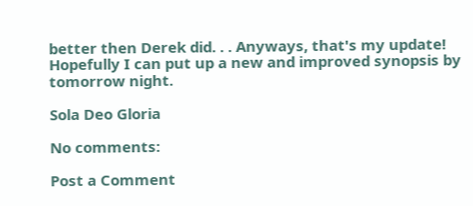better then Derek did. . . Anyways, that's my update! Hopefully I can put up a new and improved synopsis by tomorrow night.

Sola Deo Gloria

No comments:

Post a Comment